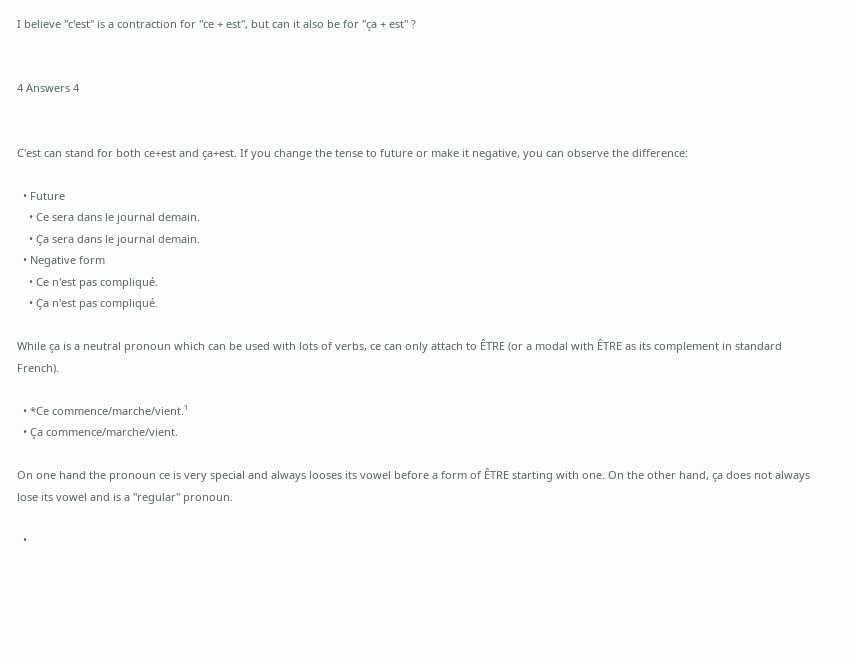I believe "c'est" is a contraction for "ce + est", but can it also be for "ça + est" ?


4 Answers 4


C'est can stand for both ce+est and ça+est. If you change the tense to future or make it negative, you can observe the difference:

  • Future
    • Ce sera dans le journal demain.
    • Ça sera dans le journal demain.
  • Negative form
    • Ce n'est pas compliqué.
    • Ça n'est pas compliqué.

While ça is a neutral pronoun which can be used with lots of verbs, ce can only attach to ÊTRE (or a modal with ÊTRE as its complement in standard French).

  • *Ce commence/marche/vient.¹
  • Ça commence/marche/vient.

On one hand the pronoun ce is very special and always looses its vowel before a form of ÊTRE starting with one. On the other hand, ça does not always lose its vowel and is a "regular" pronoun.

  •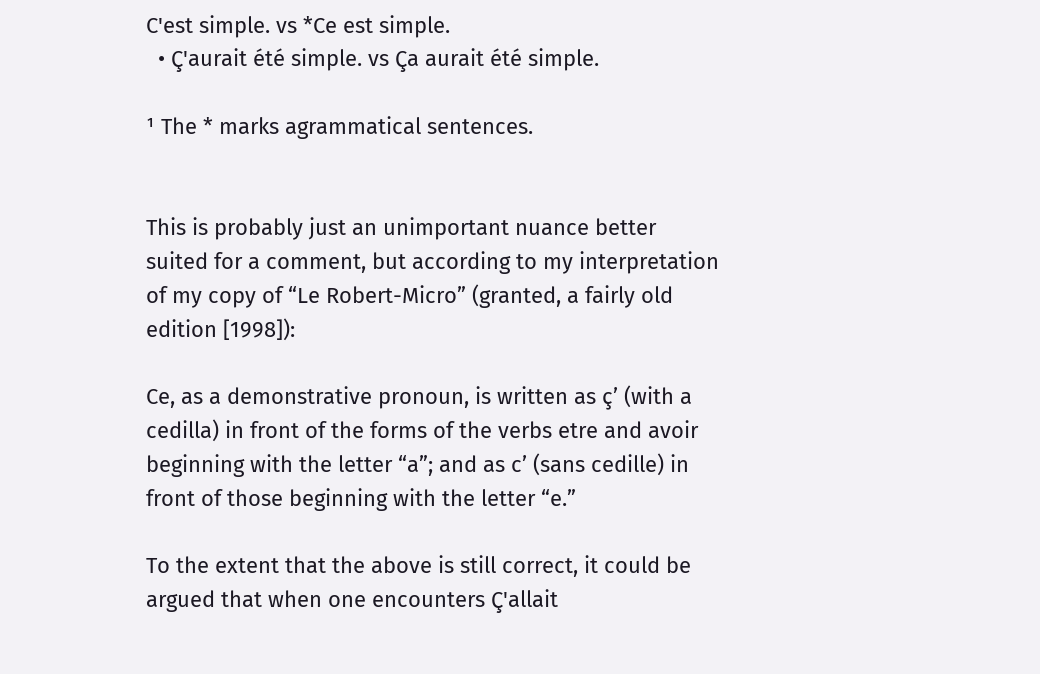C'est simple. vs *Ce est simple.
  • Ç'aurait été simple. vs Ça aurait été simple.

¹ The * marks agrammatical sentences.


This is probably just an unimportant nuance better suited for a comment, but according to my interpretation of my copy of “Le Robert-Micro” (granted, a fairly old edition [1998]):

Ce, as a demonstrative pronoun, is written as ç’ (with a cedilla) in front of the forms of the verbs etre and avoir beginning with the letter “a”; and as c’ (sans cedille) in front of those beginning with the letter “e.”

To the extent that the above is still correct, it could be argued that when one encounters Ç'allait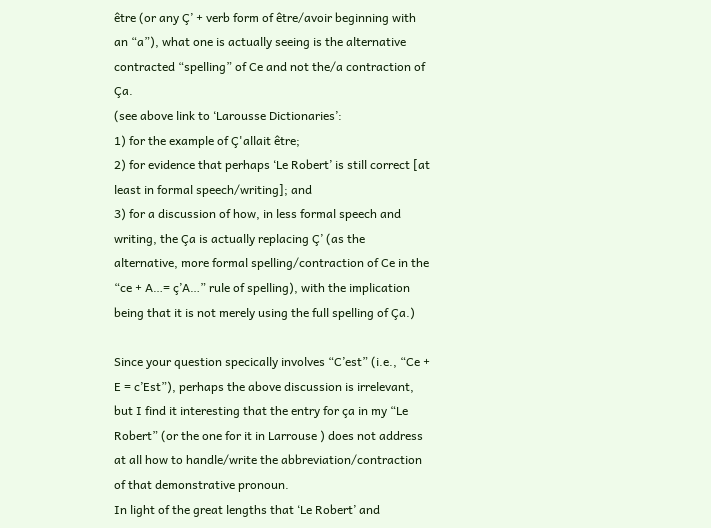être (or any Ç’ + verb form of être/avoir beginning with an “a”), what one is actually seeing is the alternative contracted “spelling” of Ce and not the/a contraction of Ça.
(see above link to ‘Larousse Dictionaries’:
1) for the example of Ç'allait être;
2) for evidence that perhaps ‘Le Robert’ is still correct [at least in formal speech/writing]; and
3) for a discussion of how, in less formal speech and writing, the Ça is actually replacing Ç’ (as the alternative, more formal spelling/contraction of Ce in the “ce + A…= ç’A…” rule of spelling), with the implication being that it is not merely using the full spelling of Ça.)

Since your question specically involves “C’est” (i.e., “Ce + E = c’Est”), perhaps the above discussion is irrelevant, but I find it interesting that the entry for ça in my “Le Robert” (or the one for it in Larrouse ) does not address at all how to handle/write the abbreviation/contraction of that demonstrative pronoun.
In light of the great lengths that ‘Le Robert’ and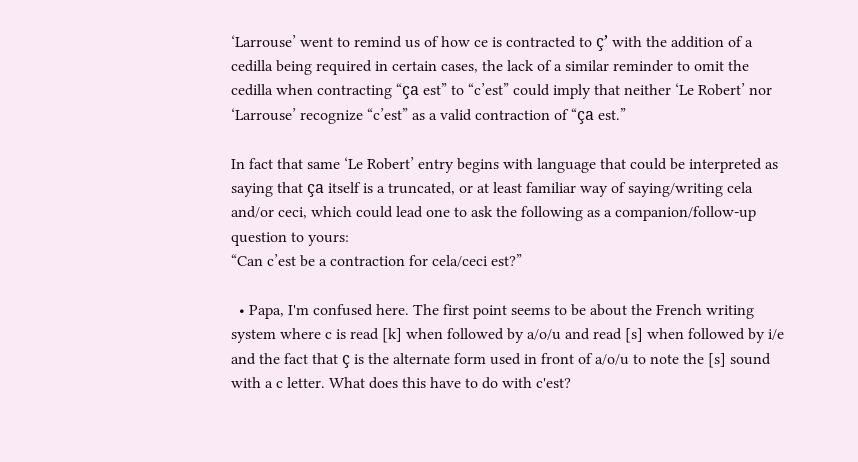‘Larrouse’ went to remind us of how ce is contracted to ç’ with the addition of a cedilla being required in certain cases, the lack of a similar reminder to omit the cedilla when contracting “ça est” to “c’est” could imply that neither ‘Le Robert’ nor ‘Larrouse’ recognize “c’est” as a valid contraction of “ça est.”

In fact that same ‘Le Robert’ entry begins with language that could be interpreted as saying that ça itself is a truncated, or at least familiar way of saying/writing cela and/or ceci, which could lead one to ask the following as a companion/follow-up question to yours:
“Can c’est be a contraction for cela/ceci est?”

  • Papa, I'm confused here. The first point seems to be about the French writing system where c is read [k] when followed by a/o/u and read [s] when followed by i/e and the fact that ç is the alternate form used in front of a/o/u to note the [s] sound with a c letter. What does this have to do with c'est?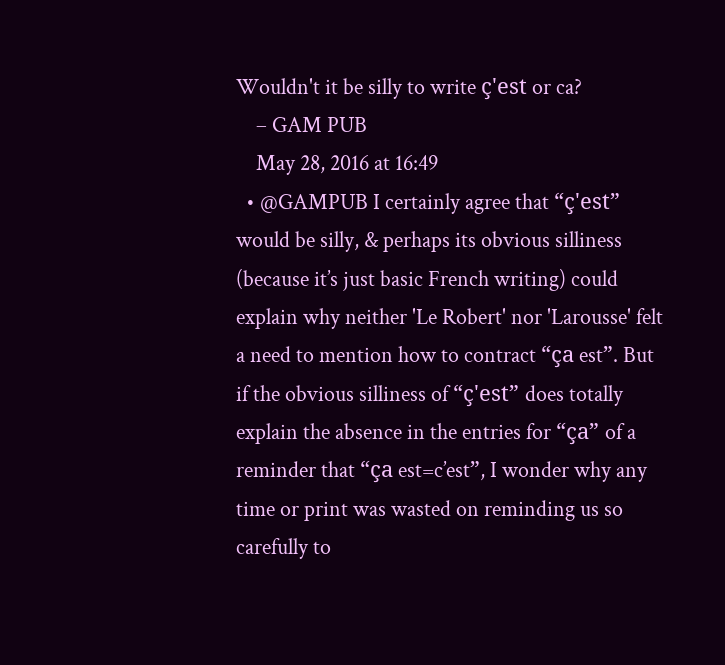Wouldn't it be silly to write ç'est or ca?
    – GAM PUB
    May 28, 2016 at 16:49
  • @GAMPUB I certainly agree that “ç'est” would be silly, & perhaps its obvious silliness (because it’s just basic French writing) could explain why neither 'Le Robert' nor 'Larousse' felt a need to mention how to contract “ça est”. But if the obvious silliness of “ç'est” does totally explain the absence in the entries for “ça” of a reminder that “ça est=c’est”, I wonder why any time or print was wasted on reminding us so carefully to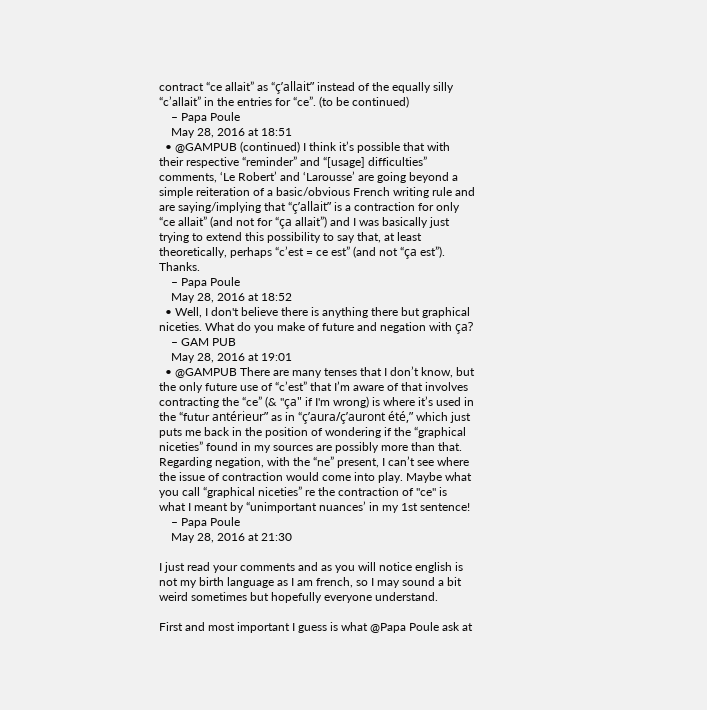contract “ce allait” as “ç’allait” instead of the equally silly “c’allait” in the entries for “ce”. (to be continued)
    – Papa Poule
    May 28, 2016 at 18:51
  • @GAMPUB (continued) I think it’s possible that with their respective “reminder” and “[usage] difficulties” comments, ‘Le Robert’ and ‘Larousse’ are going beyond a simple reiteration of a basic/obvious French writing rule and are saying/implying that “ç’allait” is a contraction for only “ce allait” (and not for “ça allait”) and I was basically just trying to extend this possibility to say that, at least theoretically, perhaps “c’est = ce est” (and not “ça est”). Thanks.
    – Papa Poule
    May 28, 2016 at 18:52
  • Well, I don't believe there is anything there but graphical niceties. What do you make of future and negation with ça?
    – GAM PUB
    May 28, 2016 at 19:01
  • @GAMPUB There are many tenses that I don’t know, but the only future use of “c’est” that I’m aware of that involves contracting the “ce” (& "ça" if I'm wrong) is where it’s used in the “futur antérieur” as in “ç’aura/ç’auront été,” which just puts me back in the position of wondering if the “graphical niceties” found in my sources are possibly more than that. Regarding negation, with the “ne” present, I can’t see where the issue of contraction would come into play. Maybe what you call “graphical niceties” re the contraction of "ce" is what I meant by “unimportant nuances’ in my 1st sentence!
    – Papa Poule
    May 28, 2016 at 21:30

I just read your comments and as you will notice english is not my birth language as I am french, so I may sound a bit weird sometimes but hopefully everyone understand.

First and most important I guess is what @Papa Poule ask at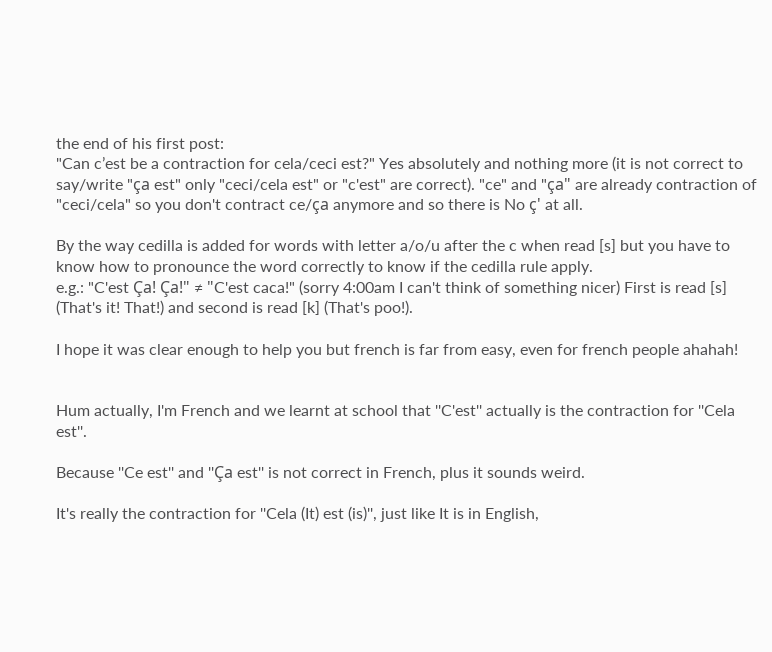the end of his first post:
"Can c’est be a contraction for cela/ceci est?" Yes absolutely and nothing more (it is not correct to say/write "ça est" only "ceci/cela est" or "c'est" are correct). "ce" and "ça" are already contraction of "ceci/cela" so you don't contract ce/ça anymore and so there is No ç' at all.

By the way cedilla is added for words with letter a/o/u after the c when read [s] but you have to know how to pronounce the word correctly to know if the cedilla rule apply.
e.g.: "C'est Ça! Ça!" ≠ "C'est caca!" (sorry 4:00am I can't think of something nicer) First is read [s] (That's it! That!) and second is read [k] (That's poo!).

I hope it was clear enough to help you but french is far from easy, even for french people ahahah!


Hum actually, I'm French and we learnt at school that ''C'est'' actually is the contraction for ''Cela est''.

Because ''Ce est'' and ''Ça est'' is not correct in French, plus it sounds weird.

It's really the contraction for ''Cela (It) est (is)'', just like It is in English,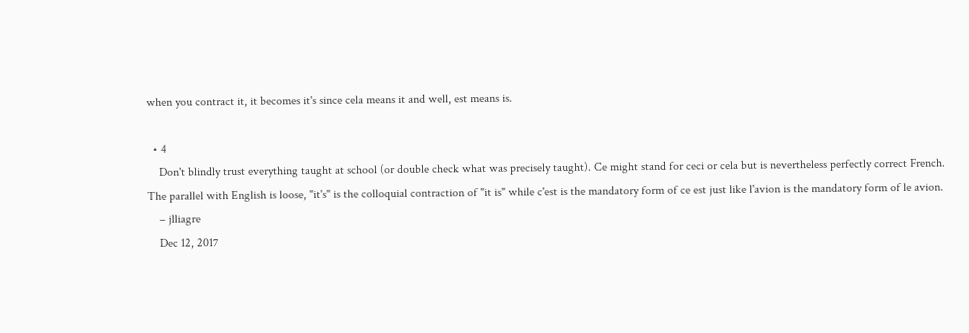when you contract it, it becomes it's since cela means it and well, est means is.

  • 4
    Don't blindly trust everything taught at school (or double check what was precisely taught). Ce might stand for ceci or cela but is nevertheless perfectly correct French. The parallel with English is loose, "it's" is the colloquial contraction of "it is" while c'est is the mandatory form of ce est just like l'avion is the mandatory form of le avion.
    – jlliagre
    Dec 12, 2017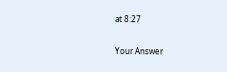at 8:27

Your Answer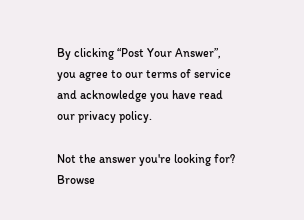By clicking “Post Your Answer”, you agree to our terms of service and acknowledge you have read our privacy policy.

Not the answer you're looking for? Browse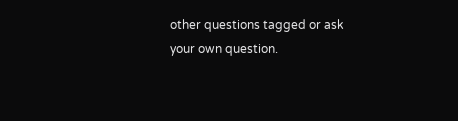other questions tagged or ask your own question.